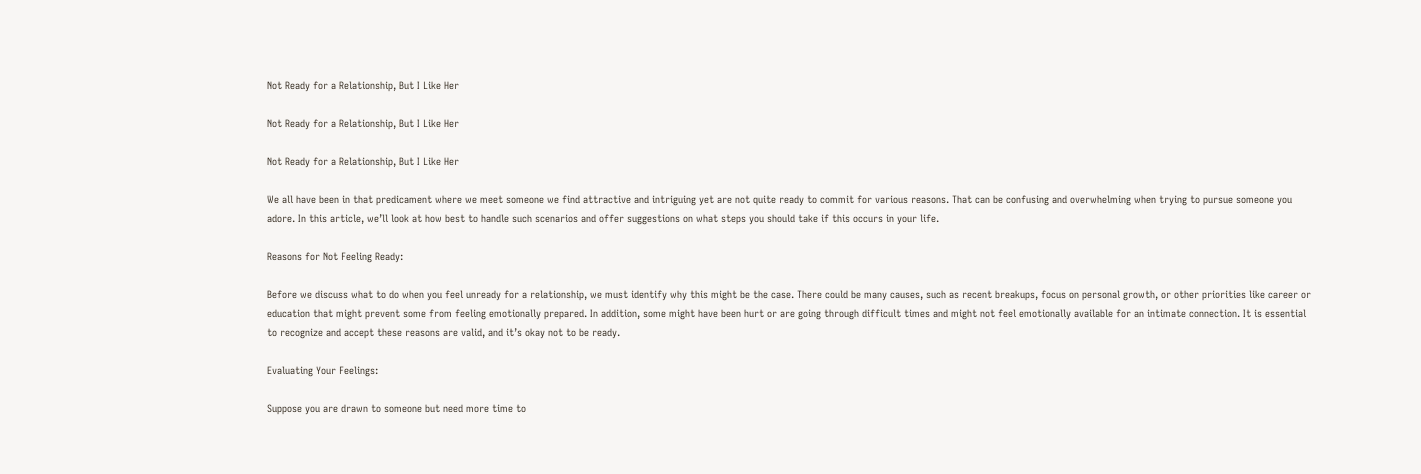Not Ready for a Relationship, But I Like Her

Not Ready for a Relationship, But I Like Her

Not Ready for a Relationship, But I Like Her

We all have been in that predicament where we meet someone we find attractive and intriguing yet are not quite ready to commit for various reasons. That can be confusing and overwhelming when trying to pursue someone you adore. In this article, we’ll look at how best to handle such scenarios and offer suggestions on what steps you should take if this occurs in your life.

Reasons for Not Feeling Ready:

Before we discuss what to do when you feel unready for a relationship, we must identify why this might be the case. There could be many causes, such as recent breakups, focus on personal growth, or other priorities like career or education that might prevent some from feeling emotionally prepared. In addition, some might have been hurt or are going through difficult times and might not feel emotionally available for an intimate connection. It is essential to recognize and accept these reasons are valid, and it’s okay not to be ready.

Evaluating Your Feelings:

Suppose you are drawn to someone but need more time to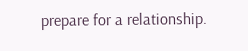prepare for a relationship.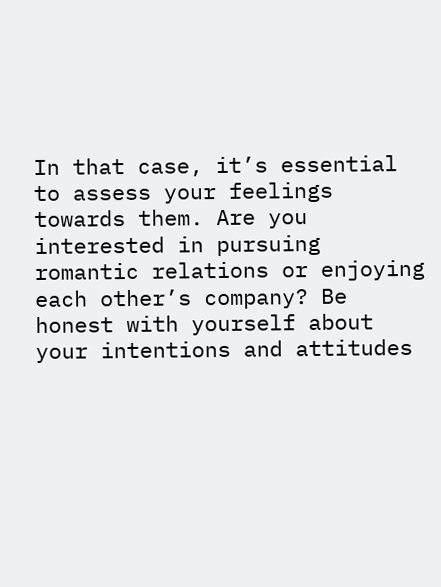In that case, it’s essential to assess your feelings towards them. Are you interested in pursuing romantic relations or enjoying each other’s company? Be honest with yourself about your intentions and attitudes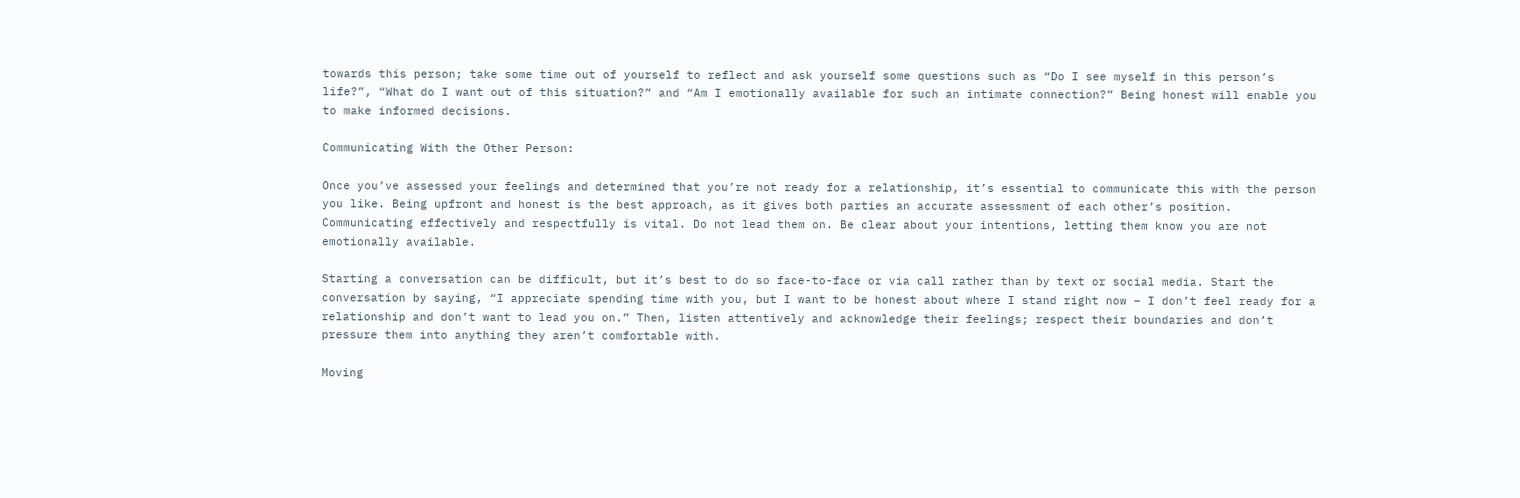towards this person; take some time out of yourself to reflect and ask yourself some questions such as “Do I see myself in this person’s life?”, “What do I want out of this situation?” and “Am I emotionally available for such an intimate connection?” Being honest will enable you to make informed decisions.

Communicating With the Other Person:

Once you’ve assessed your feelings and determined that you’re not ready for a relationship, it’s essential to communicate this with the person you like. Being upfront and honest is the best approach, as it gives both parties an accurate assessment of each other’s position. Communicating effectively and respectfully is vital. Do not lead them on. Be clear about your intentions, letting them know you are not emotionally available.

Starting a conversation can be difficult, but it’s best to do so face-to-face or via call rather than by text or social media. Start the conversation by saying, “I appreciate spending time with you, but I want to be honest about where I stand right now – I don’t feel ready for a relationship and don’t want to lead you on.” Then, listen attentively and acknowledge their feelings; respect their boundaries and don’t pressure them into anything they aren’t comfortable with.

Moving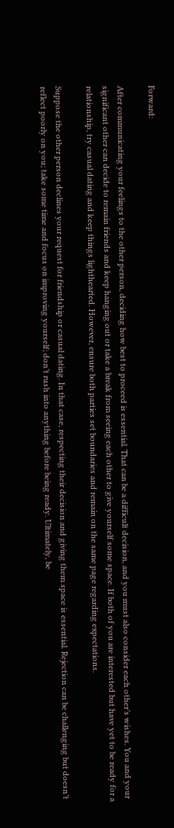Forward:

After communicating your feelings to the other person, deciding how best to proceed is essential. That can be a difficult decision, and you must also consider each other’s wishes. You and your significant other can decide to remain friends and keep hanging out or take a break from seeing each other to give yourself some space. If both of you are interested but have yet to be ready for a relationship, try casual dating and keep things lighthearted. However, ensure both parties set boundaries and remain on the same page regarding expectations.

Suppose the other person declines your request for friendship or casual dating. In that case, respecting their decision and giving them space is essential. Rejection can be challenging but doesn’t reflect poorly on you; take some time and focus on improving yourself; don’t rush into anything before being ready. Ultimately, be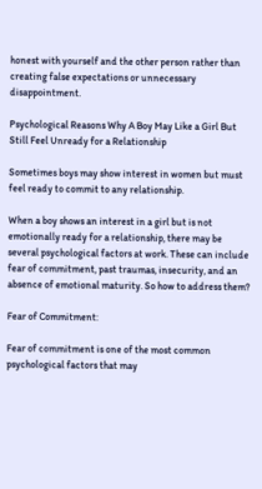honest with yourself and the other person rather than creating false expectations or unnecessary disappointment.

Psychological Reasons Why A Boy May Like a Girl But Still Feel Unready for a Relationship

Sometimes boys may show interest in women but must feel ready to commit to any relationship.

When a boy shows an interest in a girl but is not emotionally ready for a relationship, there may be several psychological factors at work. These can include fear of commitment, past traumas, insecurity, and an absence of emotional maturity. So how to address them?

Fear of Commitment:

Fear of commitment is one of the most common psychological factors that may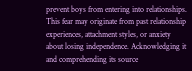prevent boys from entering into relationships. This fear may originate from past relationship experiences, attachment styles, or anxiety about losing independence. Acknowledging it and comprehending its source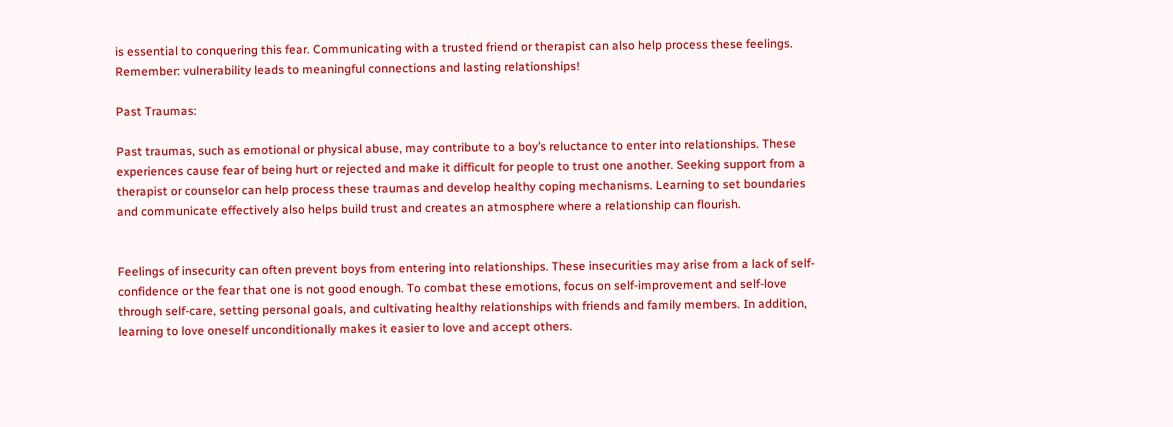is essential to conquering this fear. Communicating with a trusted friend or therapist can also help process these feelings. Remember: vulnerability leads to meaningful connections and lasting relationships!

Past Traumas:

Past traumas, such as emotional or physical abuse, may contribute to a boy’s reluctance to enter into relationships. These experiences cause fear of being hurt or rejected and make it difficult for people to trust one another. Seeking support from a therapist or counselor can help process these traumas and develop healthy coping mechanisms. Learning to set boundaries and communicate effectively also helps build trust and creates an atmosphere where a relationship can flourish.


Feelings of insecurity can often prevent boys from entering into relationships. These insecurities may arise from a lack of self-confidence or the fear that one is not good enough. To combat these emotions, focus on self-improvement and self-love through self-care, setting personal goals, and cultivating healthy relationships with friends and family members. In addition, learning to love oneself unconditionally makes it easier to love and accept others.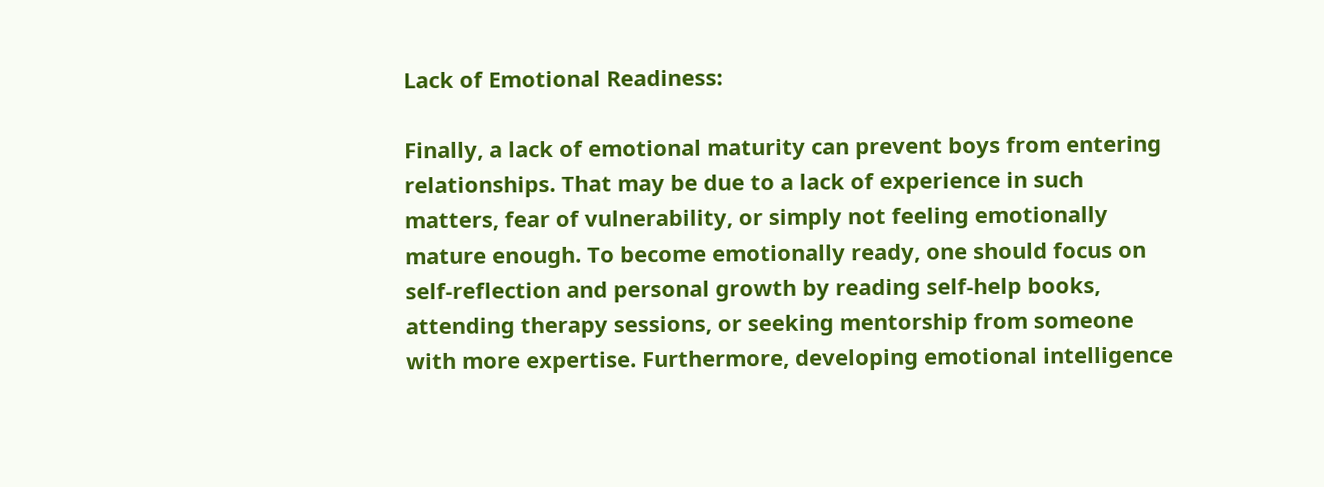Lack of Emotional Readiness:

Finally, a lack of emotional maturity can prevent boys from entering relationships. That may be due to a lack of experience in such matters, fear of vulnerability, or simply not feeling emotionally mature enough. To become emotionally ready, one should focus on self-reflection and personal growth by reading self-help books, attending therapy sessions, or seeking mentorship from someone with more expertise. Furthermore, developing emotional intelligence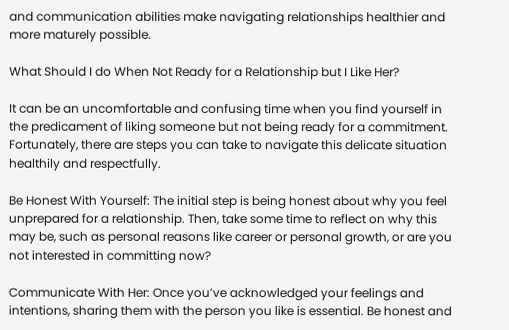and communication abilities make navigating relationships healthier and more maturely possible.

What Should I do When Not Ready for a Relationship but I Like Her?

It can be an uncomfortable and confusing time when you find yourself in the predicament of liking someone but not being ready for a commitment. Fortunately, there are steps you can take to navigate this delicate situation healthily and respectfully.

Be Honest With Yourself: The initial step is being honest about why you feel unprepared for a relationship. Then, take some time to reflect on why this may be, such as personal reasons like career or personal growth, or are you not interested in committing now?

Communicate With Her: Once you’ve acknowledged your feelings and intentions, sharing them with the person you like is essential. Be honest and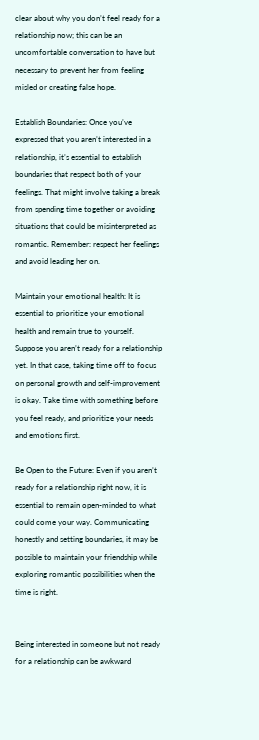clear about why you don’t feel ready for a relationship now; this can be an uncomfortable conversation to have but necessary to prevent her from feeling misled or creating false hope.

Establish Boundaries: Once you’ve expressed that you aren’t interested in a relationship, it’s essential to establish boundaries that respect both of your feelings. That might involve taking a break from spending time together or avoiding situations that could be misinterpreted as romantic. Remember: respect her feelings and avoid leading her on.

Maintain your emotional health: It is essential to prioritize your emotional health and remain true to yourself. Suppose you aren’t ready for a relationship yet. In that case, taking time off to focus on personal growth and self-improvement is okay. Take time with something before you feel ready, and prioritize your needs and emotions first.

Be Open to the Future: Even if you aren’t ready for a relationship right now, it is essential to remain open-minded to what could come your way. Communicating honestly and setting boundaries, it may be possible to maintain your friendship while exploring romantic possibilities when the time is right.


Being interested in someone but not ready for a relationship can be awkward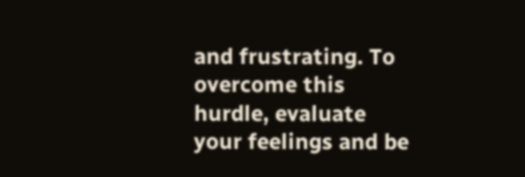and frustrating. To overcome this hurdle, evaluate your feelings and be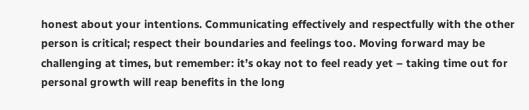honest about your intentions. Communicating effectively and respectfully with the other person is critical; respect their boundaries and feelings too. Moving forward may be challenging at times, but remember: it’s okay not to feel ready yet – taking time out for personal growth will reap benefits in the long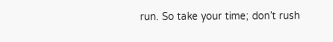run. So take your time; don’t rush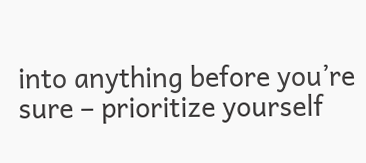into anything before you’re sure – prioritize yourself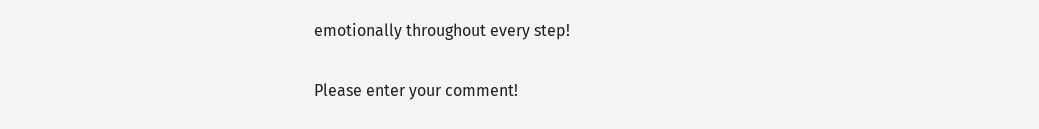emotionally throughout every step!


Please enter your comment!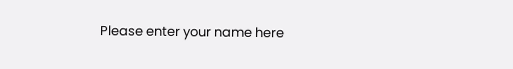Please enter your name here